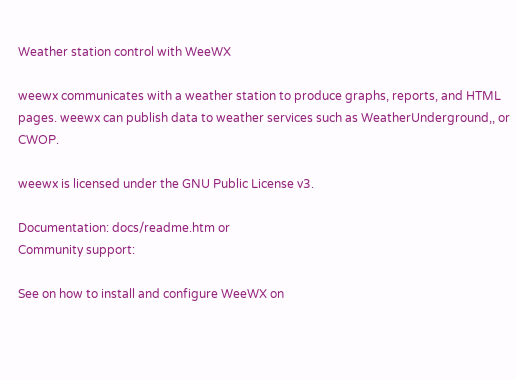Weather station control with WeeWX

weewx communicates with a weather station to produce graphs, reports, and HTML
pages. weewx can publish data to weather services such as WeatherUnderground,, or CWOP.

weewx is licensed under the GNU Public License v3.

Documentation: docs/readme.htm or
Community support:

See on how to install and configure WeeWX on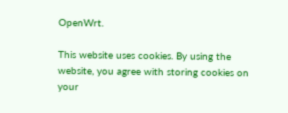OpenWrt.

This website uses cookies. By using the website, you agree with storing cookies on your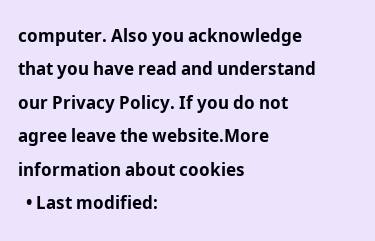computer. Also you acknowledge that you have read and understand our Privacy Policy. If you do not agree leave the website.More information about cookies
  • Last modified: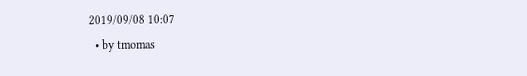2019/09/08 10:07
  • by tmomas